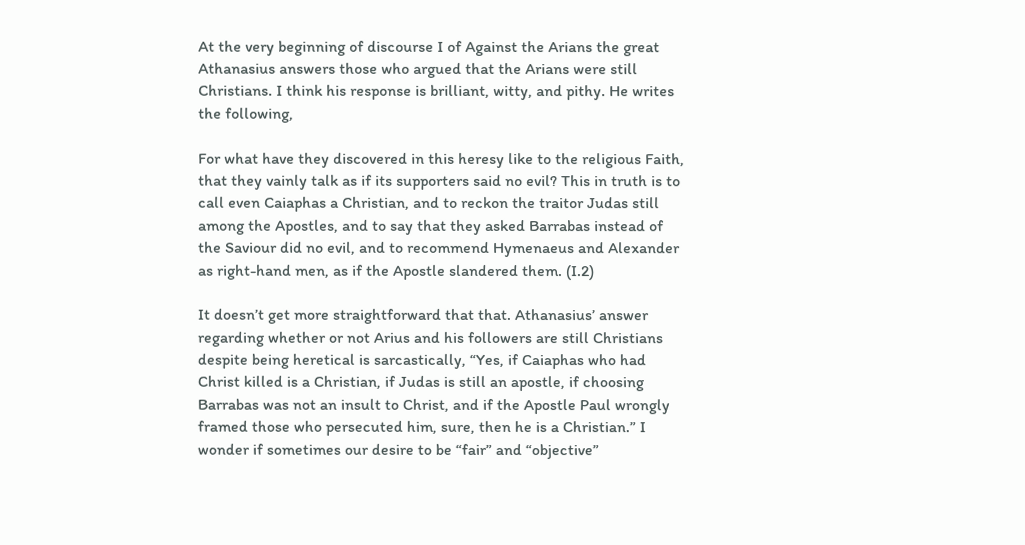At the very beginning of discourse I of Against the Arians the great Athanasius answers those who argued that the Arians were still Christians. I think his response is brilliant, witty, and pithy. He writes the following,

For what have they discovered in this heresy like to the religious Faith, that they vainly talk as if its supporters said no evil? This in truth is to call even Caiaphas a Christian, and to reckon the traitor Judas still among the Apostles, and to say that they asked Barrabas instead of the Saviour did no evil, and to recommend Hymenaeus and Alexander as right-hand men, as if the Apostle slandered them. (I.2)

It doesn’t get more straightforward that that. Athanasius’ answer regarding whether or not Arius and his followers are still Christians despite being heretical is sarcastically, “Yes, if Caiaphas who had Christ killed is a Christian, if Judas is still an apostle, if choosing Barrabas was not an insult to Christ, and if the Apostle Paul wrongly framed those who persecuted him, sure, then he is a Christian.” I wonder if sometimes our desire to be “fair” and “objective”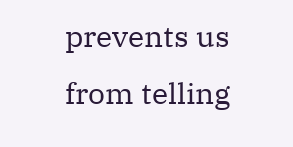prevents us from telling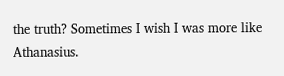the truth? Sometimes I wish I was more like Athanasius.